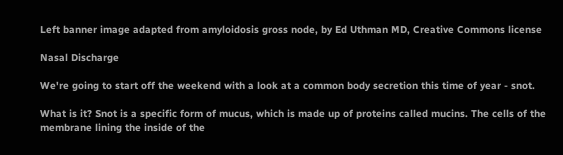Left banner image adapted from amyloidosis gross node, by Ed Uthman MD, Creative Commons license

Nasal Discharge

We're going to start off the weekend with a look at a common body secretion this time of year - snot.

What is it? Snot is a specific form of mucus, which is made up of proteins called mucins. The cells of the membrane lining the inside of the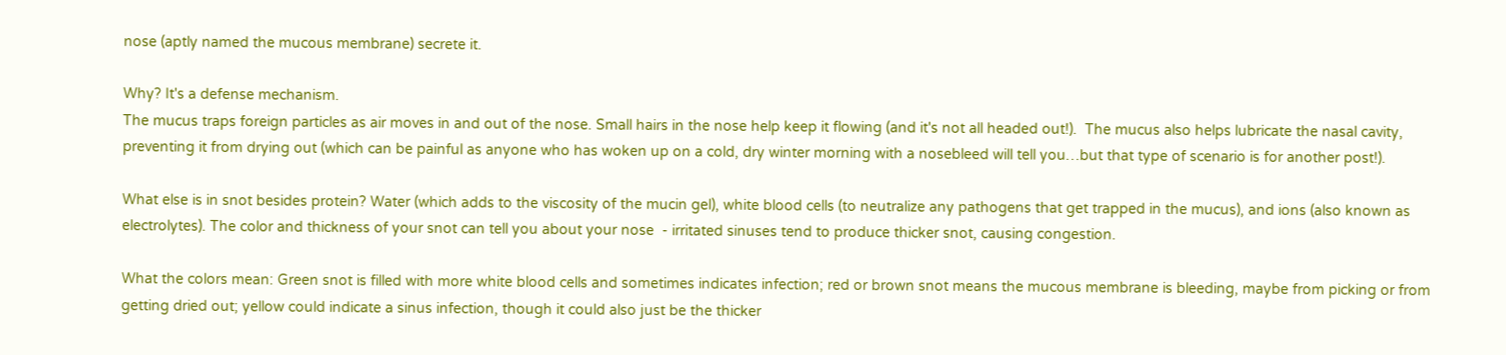nose (aptly named the mucous membrane) secrete it.

Why? It's a defense mechanism.
The mucus traps foreign particles as air moves in and out of the nose. Small hairs in the nose help keep it flowing (and it's not all headed out!).  The mucus also helps lubricate the nasal cavity, preventing it from drying out (which can be painful as anyone who has woken up on a cold, dry winter morning with a nosebleed will tell you…but that type of scenario is for another post!).

What else is in snot besides protein? Water (which adds to the viscosity of the mucin gel), white blood cells (to neutralize any pathogens that get trapped in the mucus), and ions (also known as electrolytes). The color and thickness of your snot can tell you about your nose  - irritated sinuses tend to produce thicker snot, causing congestion.

What the colors mean: Green snot is filled with more white blood cells and sometimes indicates infection; red or brown snot means the mucous membrane is bleeding, maybe from picking or from getting dried out; yellow could indicate a sinus infection, though it could also just be the thicker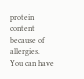protein content because of allergies. You can have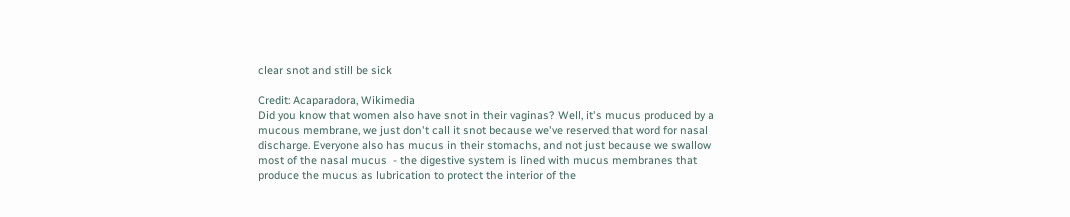clear snot and still be sick

Credit: Acaparadora, Wikimedia
Did you know that women also have snot in their vaginas? Well, it's mucus produced by a mucous membrane, we just don't call it snot because we've reserved that word for nasal discharge. Everyone also has mucus in their stomachs, and not just because we swallow most of the nasal mucus  - the digestive system is lined with mucus membranes that produce the mucus as lubrication to protect the interior of the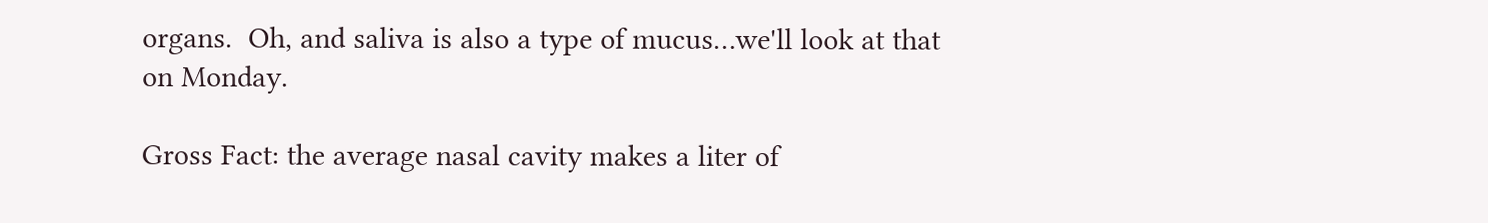organs.  Oh, and saliva is also a type of mucus…we'll look at that on Monday.

Gross Fact: the average nasal cavity makes a liter of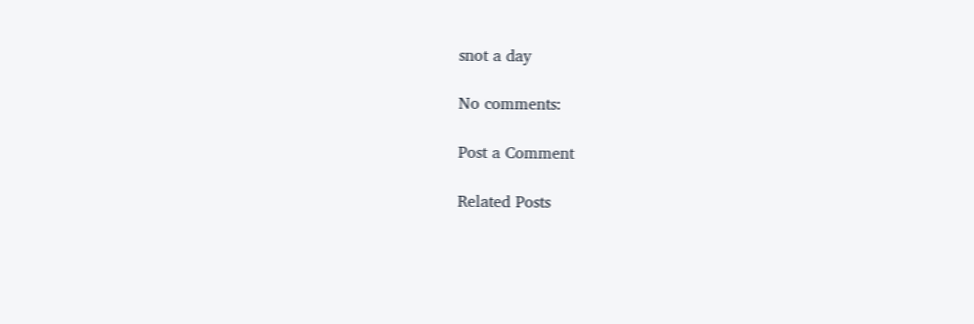snot a day

No comments:

Post a Comment

Related Posts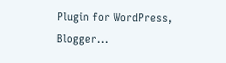Plugin for WordPress, Blogger...